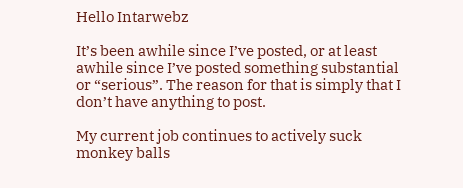Hello Intarwebz

It’s been awhile since I’ve posted, or at least awhile since I’ve posted something substantial or “serious”. The reason for that is simply that I don’t have anything to post.

My current job continues to actively suck monkey balls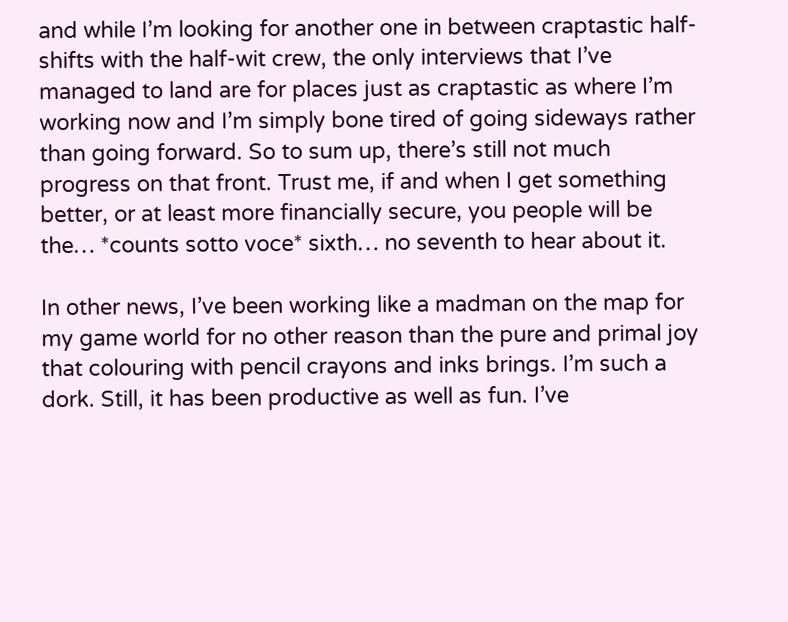and while I’m looking for another one in between craptastic half-shifts with the half-wit crew, the only interviews that I’ve managed to land are for places just as craptastic as where I’m working now and I’m simply bone tired of going sideways rather than going forward. So to sum up, there’s still not much progress on that front. Trust me, if and when I get something better, or at least more financially secure, you people will be the… *counts sotto voce* sixth… no seventh to hear about it.

In other news, I’ve been working like a madman on the map for my game world for no other reason than the pure and primal joy that colouring with pencil crayons and inks brings. I’m such a dork. Still, it has been productive as well as fun. I’ve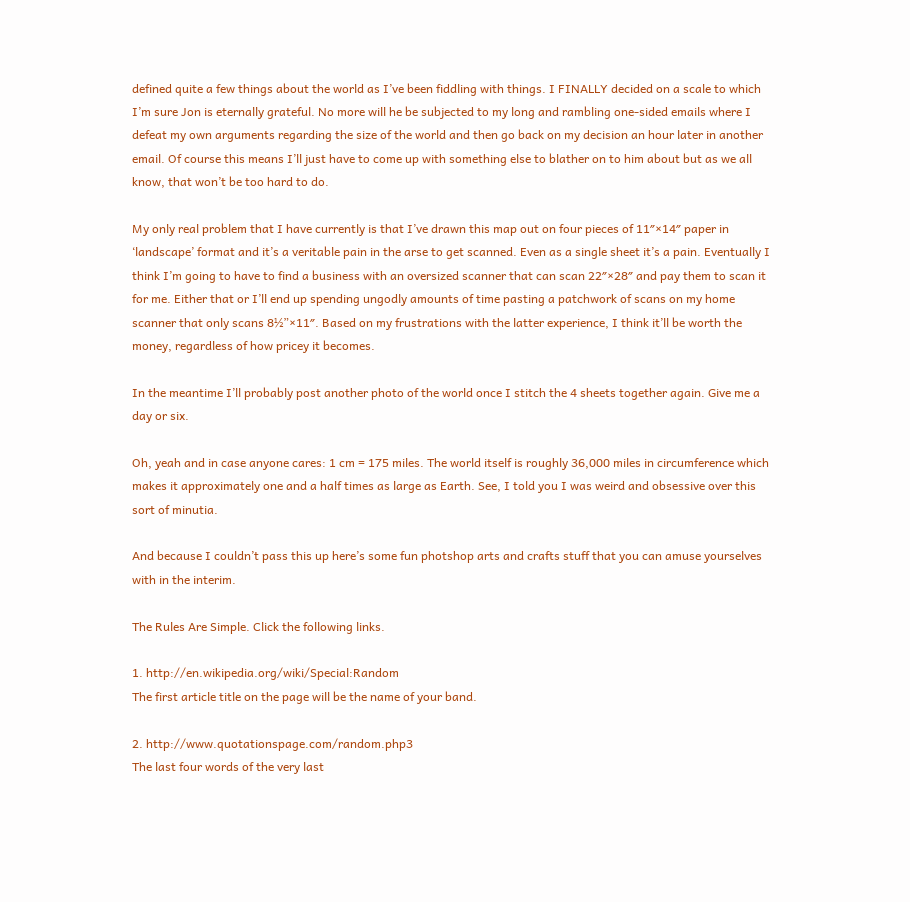defined quite a few things about the world as I’ve been fiddling with things. I FINALLY decided on a scale to which I’m sure Jon is eternally grateful. No more will he be subjected to my long and rambling one-sided emails where I defeat my own arguments regarding the size of the world and then go back on my decision an hour later in another email. Of course this means I’ll just have to come up with something else to blather on to him about but as we all know, that won’t be too hard to do.

My only real problem that I have currently is that I’ve drawn this map out on four pieces of 11″×14″ paper in ‘landscape’ format and it’s a veritable pain in the arse to get scanned. Even as a single sheet it’s a pain. Eventually I think I’m going to have to find a business with an oversized scanner that can scan 22″×28″ and pay them to scan it for me. Either that or I’ll end up spending ungodly amounts of time pasting a patchwork of scans on my home scanner that only scans 8½”×11″. Based on my frustrations with the latter experience, I think it’ll be worth the money, regardless of how pricey it becomes.

In the meantime I’ll probably post another photo of the world once I stitch the 4 sheets together again. Give me a day or six.

Oh, yeah and in case anyone cares: 1 cm = 175 miles. The world itself is roughly 36,000 miles in circumference which makes it approximately one and a half times as large as Earth. See, I told you I was weird and obsessive over this sort of minutia.

And because I couldn’t pass this up here’s some fun photshop arts and crafts stuff that you can amuse yourselves with in the interim.

The Rules Are Simple. Click the following links.

1. http://en.wikipedia.org/wiki/Special:Random
The first article title on the page will be the name of your band.

2. http://www.quotationspage.com/random.php3
The last four words of the very last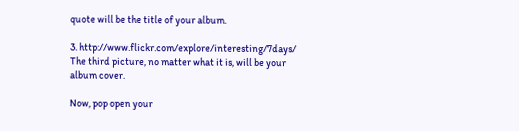quote will be the title of your album.

3. http://www.flickr.com/explore/interesting/7days/
The third picture, no matter what it is, will be your album cover.

Now, pop open your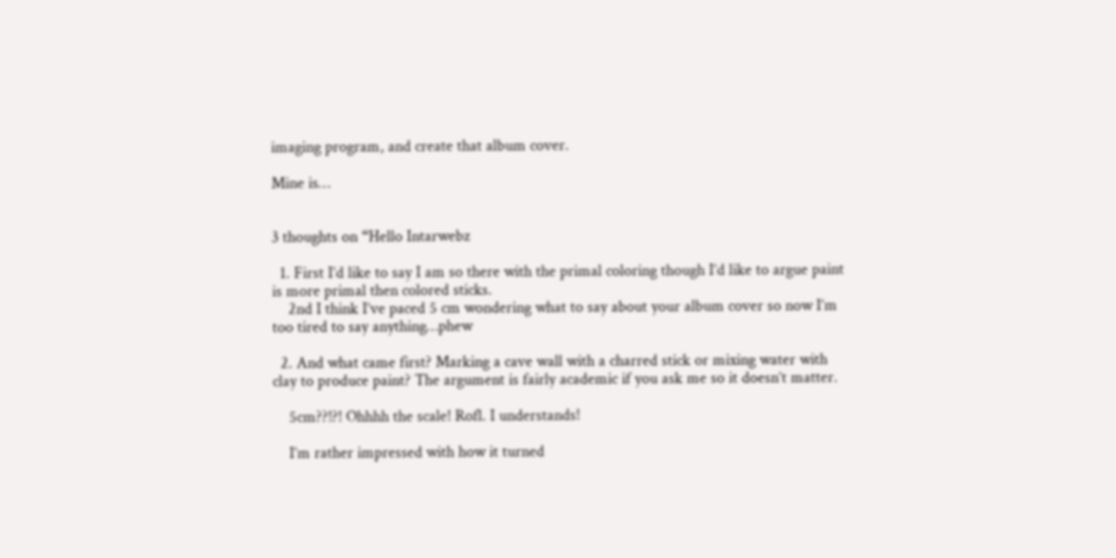imaging program, and create that album cover.

Mine is…


3 thoughts on “Hello Intarwebz

  1. First I’d like to say I am so there with the primal coloring though I’d like to argue paint is more primal then colored sticks.
    2nd I think I’ve paced 5 cm wondering what to say about your album cover so now I’m too tired to say anything…phew

  2. And what came first? Marking a cave wall with a charred stick or mixing water with clay to produce paint? The argument is fairly academic if you ask me so it doesn’t matter.

    5cm??!?! Ohhhh the scale! Rofl. I understands!

    I’m rather impressed with how it turned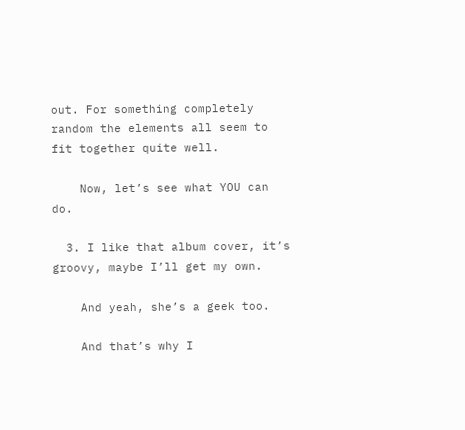out. For something completely random the elements all seem to fit together quite well.

    Now, let’s see what YOU can do.

  3. I like that album cover, it’s groovy, maybe I’ll get my own.

    And yeah, she’s a geek too.

    And that’s why I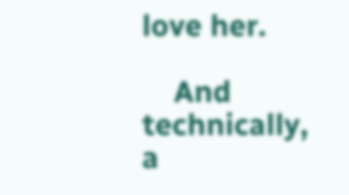love her.

    And technically, a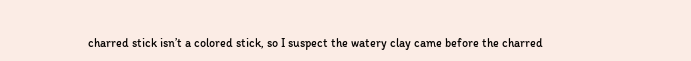charred stick isn’t a colored stick, so I suspect the watery clay came before the charred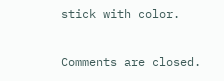stick with color.

Comments are closed.